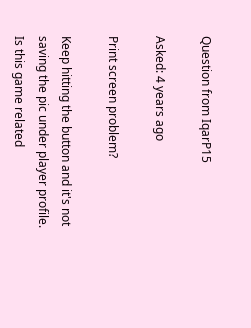Question from IqarP15

Asked: 4 years ago

Print screen problem?

Keep hitting the button and it's not saving the pic under player profile. Is this game related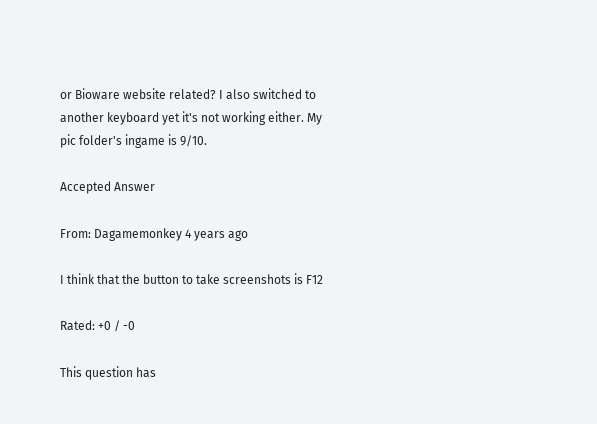or Bioware website related? I also switched to another keyboard yet it's not working either. My pic folder's ingame is 9/10.

Accepted Answer

From: Dagamemonkey 4 years ago

I think that the button to take screenshots is F12

Rated: +0 / -0

This question has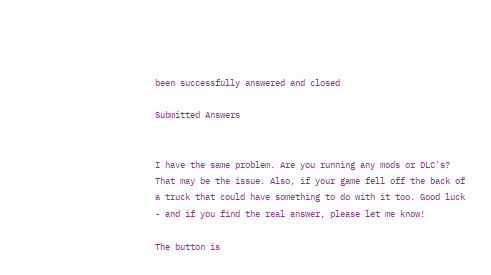been successfully answered and closed

Submitted Answers


I have the same problem. Are you running any mods or DLC's? That may be the issue. Also, if your game fell off the back of a truck that could have something to do with it too. Good luck - and if you find the real answer, please let me know!

The button is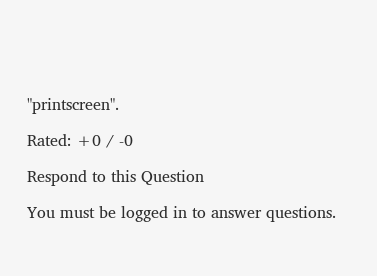"printscreen".

Rated: +0 / -0

Respond to this Question

You must be logged in to answer questions.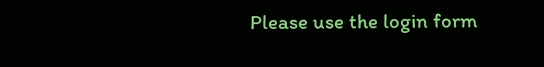Please use the login form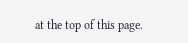at the top of this page.